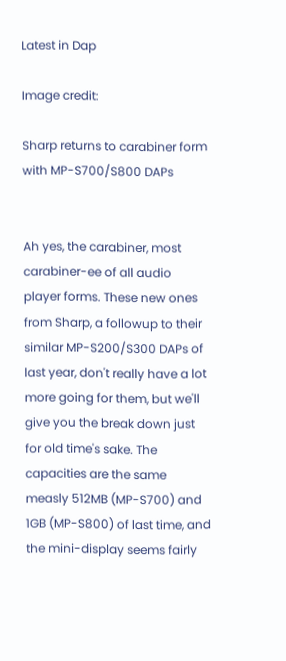Latest in Dap

Image credit:

Sharp returns to carabiner form with MP-S700/S800 DAPs


Ah yes, the carabiner, most carabiner-ee of all audio player forms. These new ones from Sharp, a followup to their similar MP-S200/S300 DAPs of last year, don't really have a lot more going for them, but we'll give you the break down just for old time's sake. The capacities are the same measly 512MB (MP-S700) and 1GB (MP-S800) of last time, and the mini-display seems fairly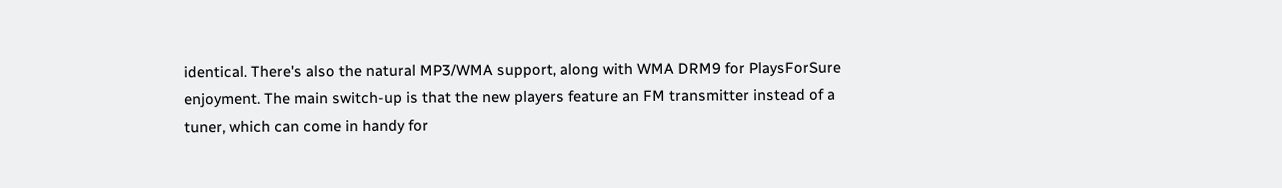identical. There's also the natural MP3/WMA support, along with WMA DRM9 for PlaysForSure enjoyment. The main switch-up is that the new players feature an FM transmitter instead of a tuner, which can come in handy for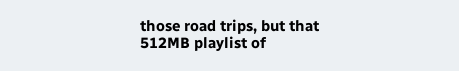those road trips, but that 512MB playlist of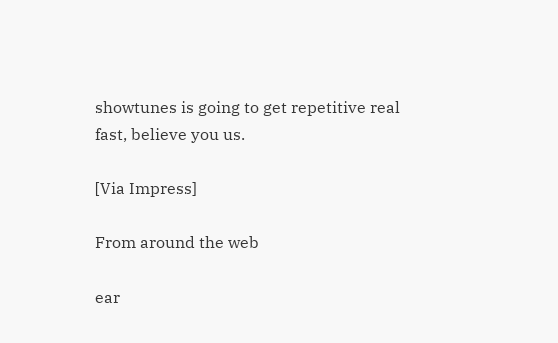showtunes is going to get repetitive real fast, believe you us.

[Via Impress]

From around the web

ear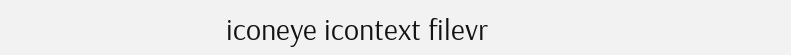iconeye icontext filevr